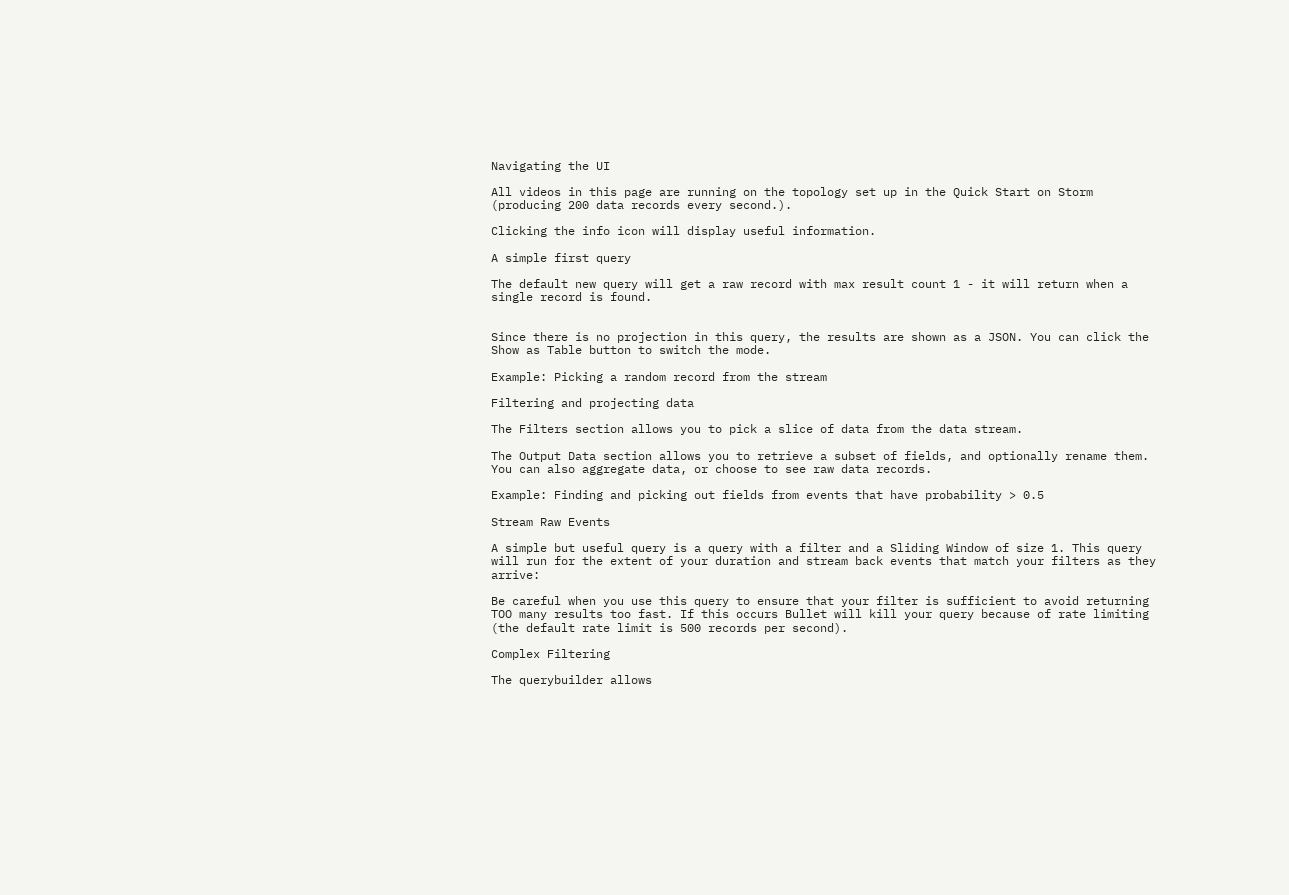Navigating the UI

All videos in this page are running on the topology set up in the Quick Start on Storm (producing 200 data records every second.).

Clicking the info icon will display useful information.

A simple first query

The default new query will get a raw record with max result count 1 - it will return when a single record is found.


Since there is no projection in this query, the results are shown as a JSON. You can click the Show as Table button to switch the mode.

Example: Picking a random record from the stream

Filtering and projecting data

The Filters section allows you to pick a slice of data from the data stream.

The Output Data section allows you to retrieve a subset of fields, and optionally rename them. You can also aggregate data, or choose to see raw data records.

Example: Finding and picking out fields from events that have probability > 0.5

Stream Raw Events

A simple but useful query is a query with a filter and a Sliding Window of size 1. This query will run for the extent of your duration and stream back events that match your filters as they arrive:

Be careful when you use this query to ensure that your filter is sufficient to avoid returning TOO many results too fast. If this occurs Bullet will kill your query because of rate limiting (the default rate limit is 500 records per second).

Complex Filtering

The querybuilder allows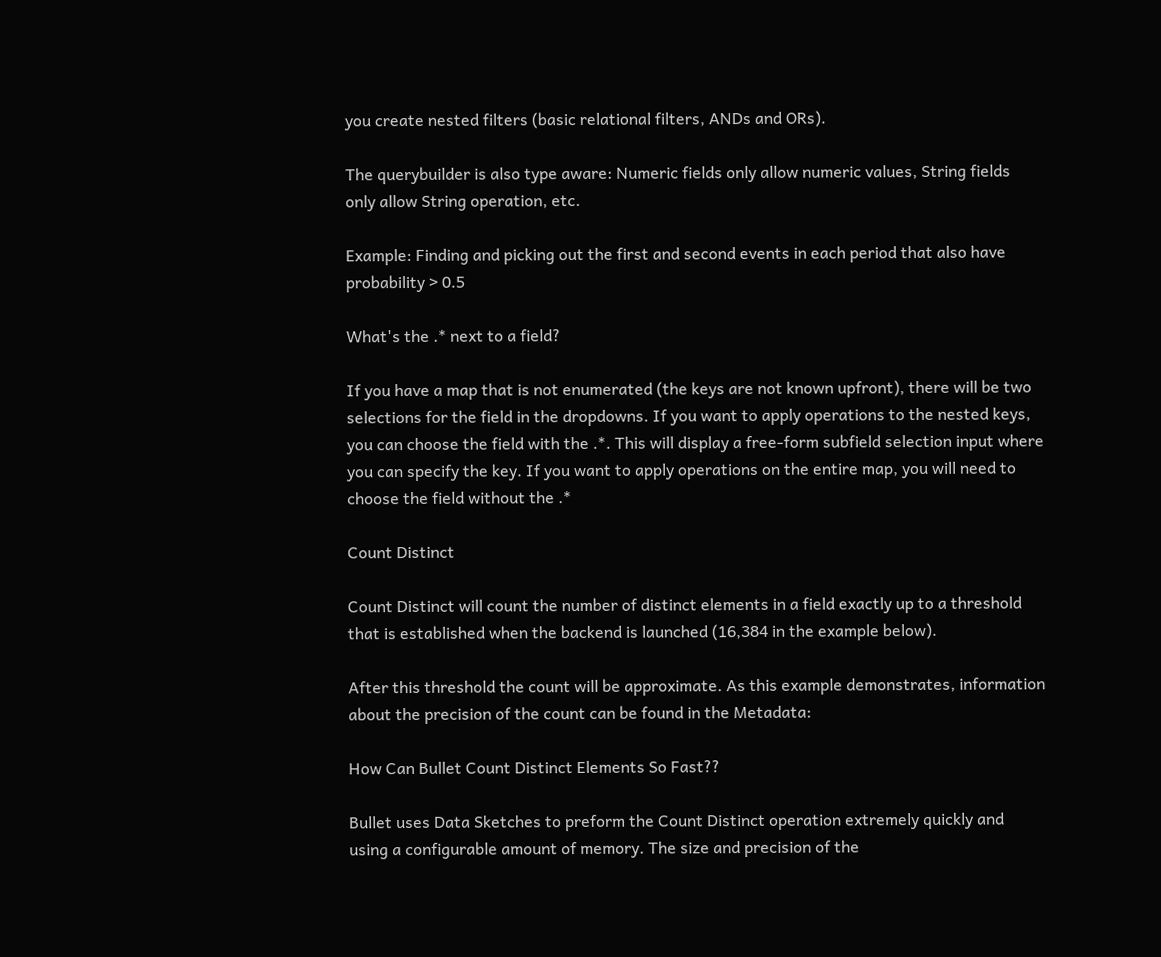you create nested filters (basic relational filters, ANDs and ORs).

The querybuilder is also type aware: Numeric fields only allow numeric values, String fields only allow String operation, etc.

Example: Finding and picking out the first and second events in each period that also have probability > 0.5

What's the .* next to a field?

If you have a map that is not enumerated (the keys are not known upfront), there will be two selections for the field in the dropdowns. If you want to apply operations to the nested keys, you can choose the field with the .*. This will display a free-form subfield selection input where you can specify the key. If you want to apply operations on the entire map, you will need to choose the field without the .*

Count Distinct

Count Distinct will count the number of distinct elements in a field exactly up to a threshold that is established when the backend is launched (16,384 in the example below).

After this threshold the count will be approximate. As this example demonstrates, information about the precision of the count can be found in the Metadata:

How Can Bullet Count Distinct Elements So Fast??

Bullet uses Data Sketches to preform the Count Distinct operation extremely quickly and using a configurable amount of memory. The size and precision of the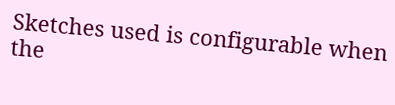Sketches used is configurable when the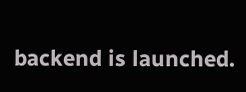backend is launched.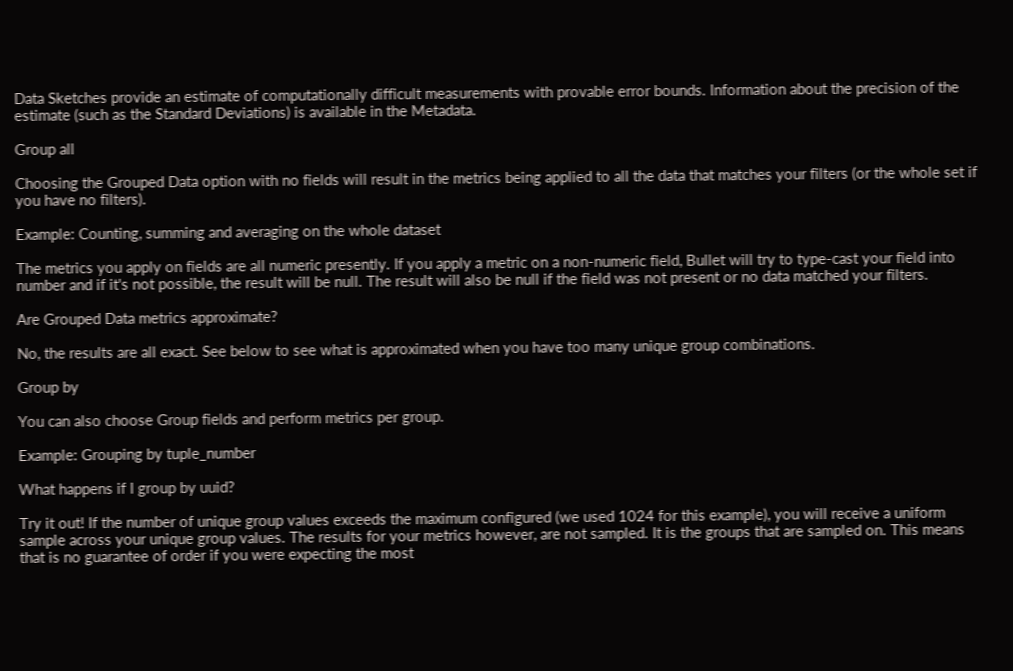Data Sketches provide an estimate of computationally difficult measurements with provable error bounds. Information about the precision of the estimate (such as the Standard Deviations) is available in the Metadata.

Group all

Choosing the Grouped Data option with no fields will result in the metrics being applied to all the data that matches your filters (or the whole set if you have no filters).

Example: Counting, summing and averaging on the whole dataset

The metrics you apply on fields are all numeric presently. If you apply a metric on a non-numeric field, Bullet will try to type-cast your field into number and if it's not possible, the result will be null. The result will also be null if the field was not present or no data matched your filters.

Are Grouped Data metrics approximate?

No, the results are all exact. See below to see what is approximated when you have too many unique group combinations.

Group by

You can also choose Group fields and perform metrics per group.

Example: Grouping by tuple_number

What happens if I group by uuid?

Try it out! If the number of unique group values exceeds the maximum configured (we used 1024 for this example), you will receive a uniform sample across your unique group values. The results for your metrics however, are not sampled. It is the groups that are sampled on. This means that is no guarantee of order if you were expecting the most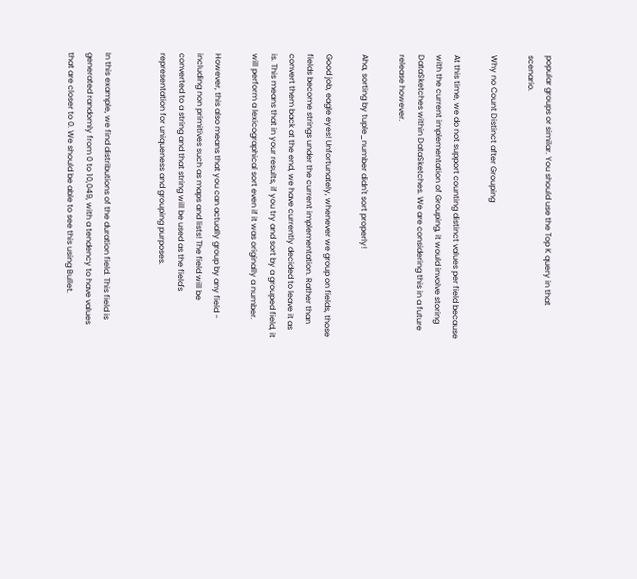popular groups or similar. You should use the Top K query in that scenario.

Why no Count Distinct after Grouping

At this time, we do not support counting distinct values per field because with the current implementation of Grouping, it would involve storing DataSketches within DataSketches. We are considering this in a future release however.

Aha, sorting by tuple_number didn't sort properly!

Good job, eagle eyes! Unfortunately, whenever we group on fields, those fields become strings under the current implementation. Rather than convert them back at the end, we have currently decided to leave it as is. This means that in your results, if you try and sort by a grouped field, it will perform a lexicographical sort even if it was originally a number.

However, this also means that you can actually group by any field - including non primitives such as maps and lists! The field will be converted to a string and that string will be used as the field's representation for uniqueness and grouping purposes.


In this example, we find distributions of the duration field. This field is generated randomly from 0 to 10,049, with a tendency to have values that are closer to 0. We should be able to see this using Bullet.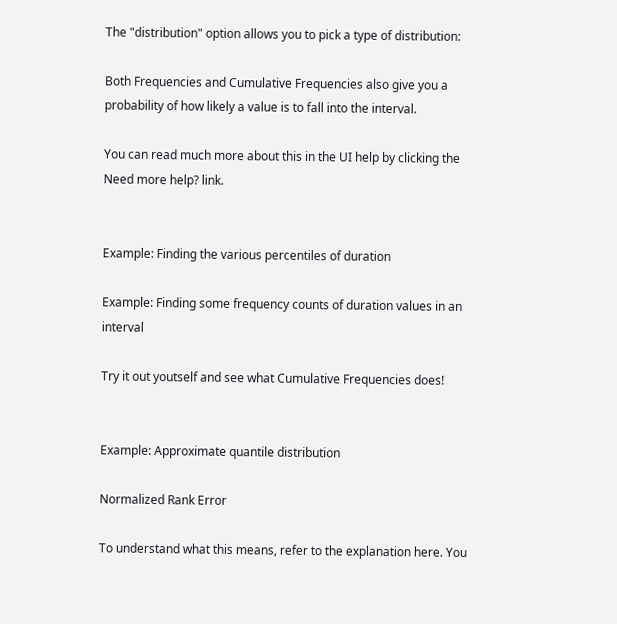The "distribution" option allows you to pick a type of distribution:

Both Frequencies and Cumulative Frequencies also give you a probability of how likely a value is to fall into the interval.

You can read much more about this in the UI help by clicking the Need more help? link.


Example: Finding the various percentiles of duration

Example: Finding some frequency counts of duration values in an interval

Try it out youtself and see what Cumulative Frequencies does!


Example: Approximate quantile distribution

Normalized Rank Error

To understand what this means, refer to the explanation here. You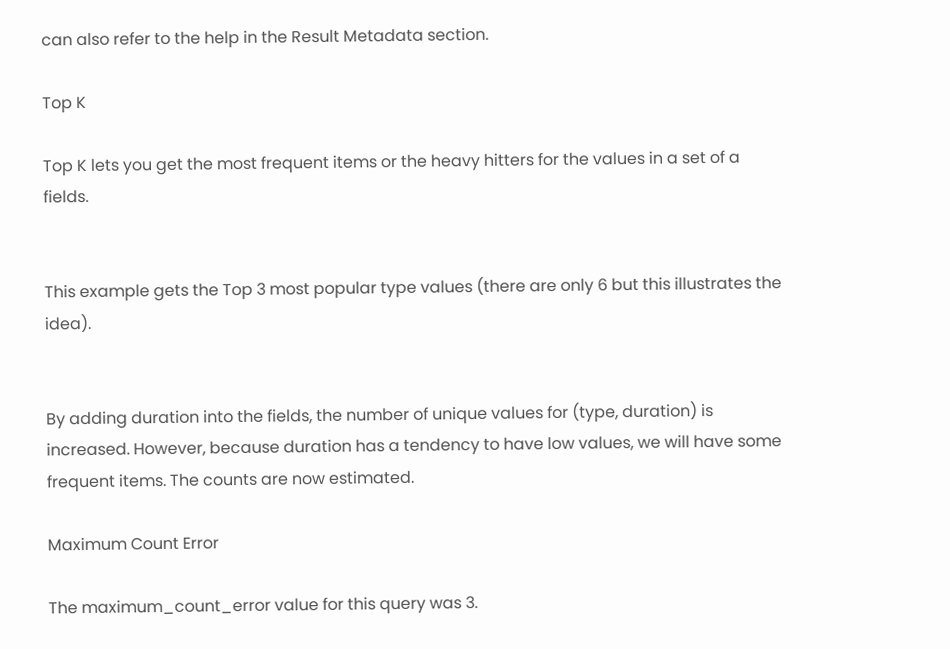can also refer to the help in the Result Metadata section.

Top K

Top K lets you get the most frequent items or the heavy hitters for the values in a set of a fields.


This example gets the Top 3 most popular type values (there are only 6 but this illustrates the idea).


By adding duration into the fields, the number of unique values for (type, duration) is increased. However, because duration has a tendency to have low values, we will have some frequent items. The counts are now estimated.

Maximum Count Error

The maximum_count_error value for this query was 3.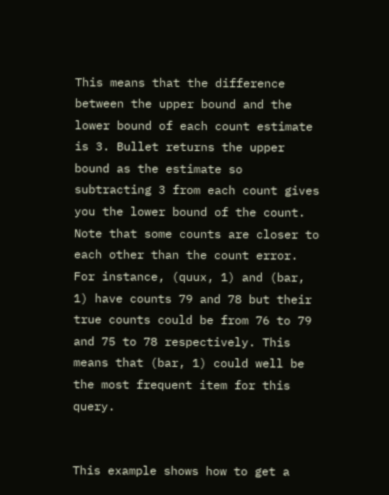This means that the difference between the upper bound and the lower bound of each count estimate is 3. Bullet returns the upper bound as the estimate so subtracting 3 from each count gives you the lower bound of the count. Note that some counts are closer to each other than the count error. For instance, (quux, 1) and (bar, 1) have counts 79 and 78 but their true counts could be from 76 to 79 and 75 to 78 respectively. This means that (bar, 1) could well be the most frequent item for this query.


This example shows how to get a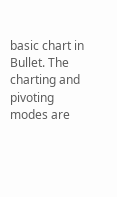basic chart in Bullet. The charting and pivoting modes are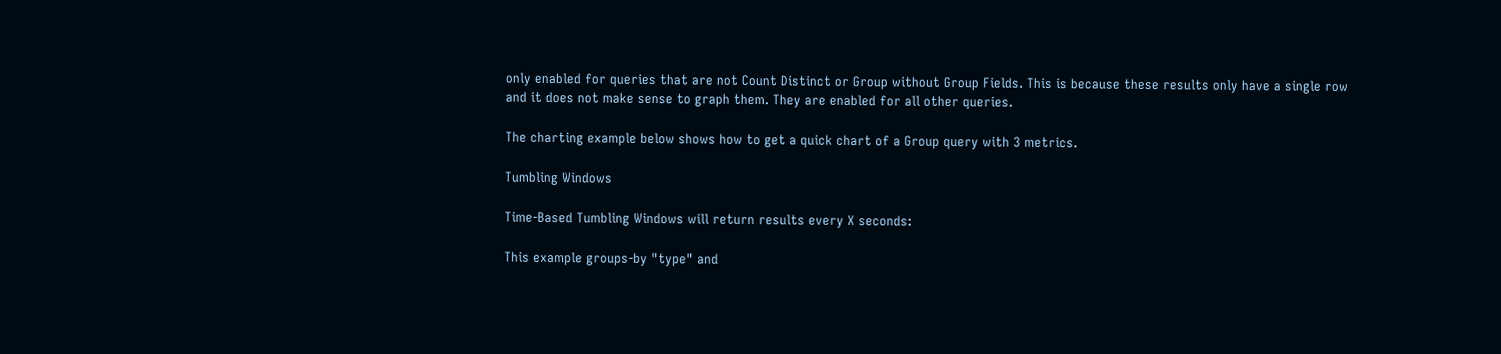only enabled for queries that are not Count Distinct or Group without Group Fields. This is because these results only have a single row and it does not make sense to graph them. They are enabled for all other queries.

The charting example below shows how to get a quick chart of a Group query with 3 metrics.

Tumbling Windows

Time-Based Tumbling Windows will return results every X seconds:

This example groups-by "type" and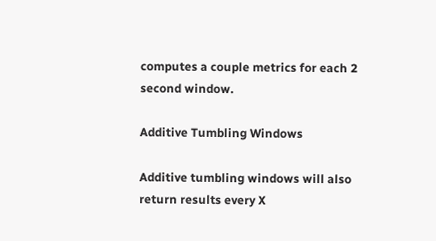computes a couple metrics for each 2 second window.

Additive Tumbling Windows

Additive tumbling windows will also return results every X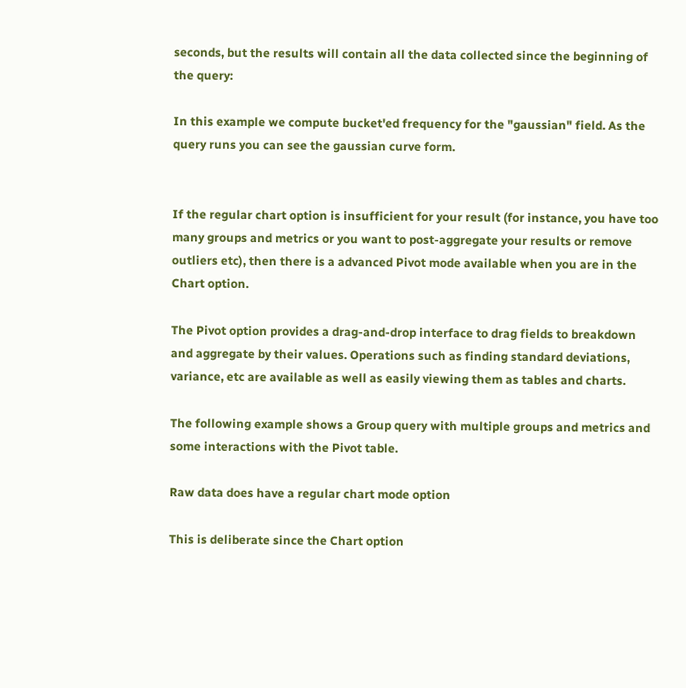seconds, but the results will contain all the data collected since the beginning of the query:

In this example we compute bucket'ed frequency for the "gaussian" field. As the query runs you can see the gaussian curve form.


If the regular chart option is insufficient for your result (for instance, you have too many groups and metrics or you want to post-aggregate your results or remove outliers etc), then there is a advanced Pivot mode available when you are in the Chart option.

The Pivot option provides a drag-and-drop interface to drag fields to breakdown and aggregate by their values. Operations such as finding standard deviations, variance, etc are available as well as easily viewing them as tables and charts.

The following example shows a Group query with multiple groups and metrics and some interactions with the Pivot table.

Raw data does have a regular chart mode option

This is deliberate since the Chart option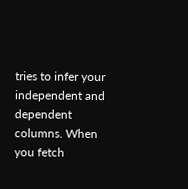tries to infer your independent and dependent columns. When you fetch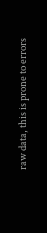raw data, this is prone to errors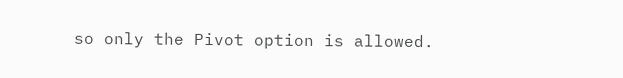so only the Pivot option is allowed.